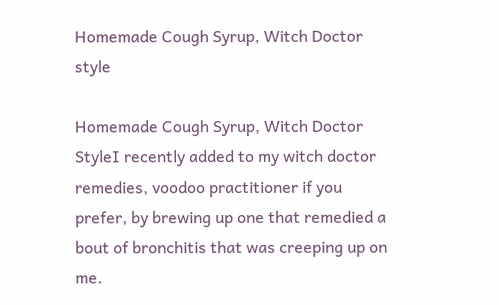Homemade Cough Syrup, Witch Doctor style

Homemade Cough Syrup, Witch Doctor StyleI recently added to my witch doctor remedies, voodoo practitioner if you prefer, by brewing up one that remedied a bout of bronchitis that was creeping up on me.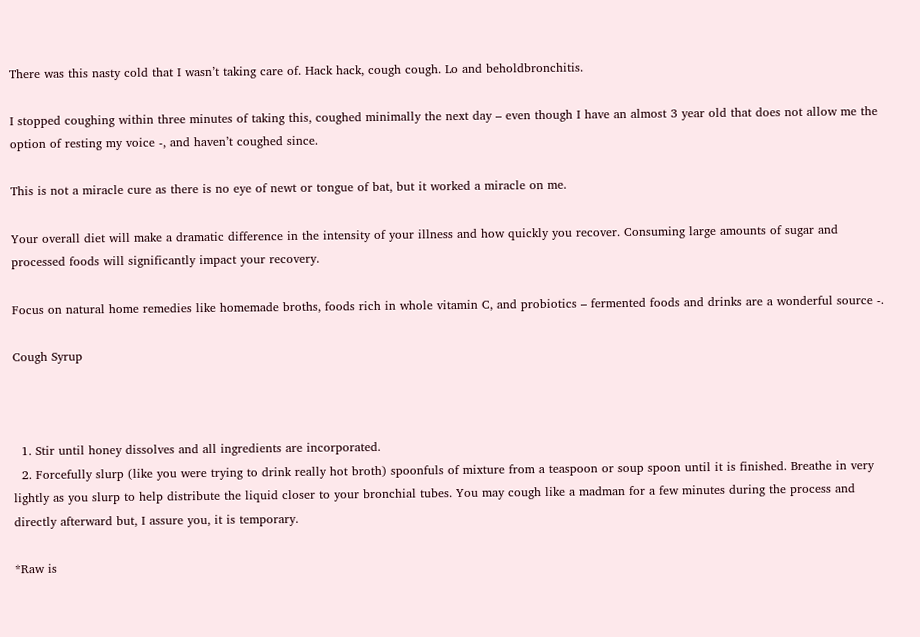There was this nasty cold that I wasn’t taking care of. Hack hack, cough cough. Lo and beholdbronchitis.

I stopped coughing within three minutes of taking this, coughed minimally the next day – even though I have an almost 3 year old that does not allow me the option of resting my voice -, and haven’t coughed since.

This is not a miracle cure as there is no eye of newt or tongue of bat, but it worked a miracle on me.

Your overall diet will make a dramatic difference in the intensity of your illness and how quickly you recover. Consuming large amounts of sugar and processed foods will significantly impact your recovery.

Focus on natural home remedies like homemade broths, foods rich in whole vitamin C, and probiotics – fermented foods and drinks are a wonderful source -.

Cough Syrup



  1. Stir until honey dissolves and all ingredients are incorporated.
  2. Forcefully slurp (like you were trying to drink really hot broth) spoonfuls of mixture from a teaspoon or soup spoon until it is finished. Breathe in very lightly as you slurp to help distribute the liquid closer to your bronchial tubes. You may cough like a madman for a few minutes during the process and directly afterward but, I assure you, it is temporary.

*Raw is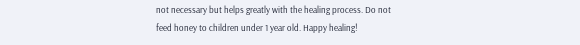not necessary but helps greatly with the healing process. Do not feed honey to children under 1 year old. Happy healing!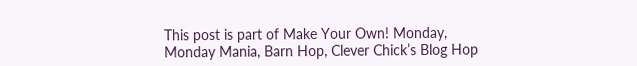This post is part of Make Your Own! Monday, Monday Mania, Barn Hop, Clever Chick’s Blog Hop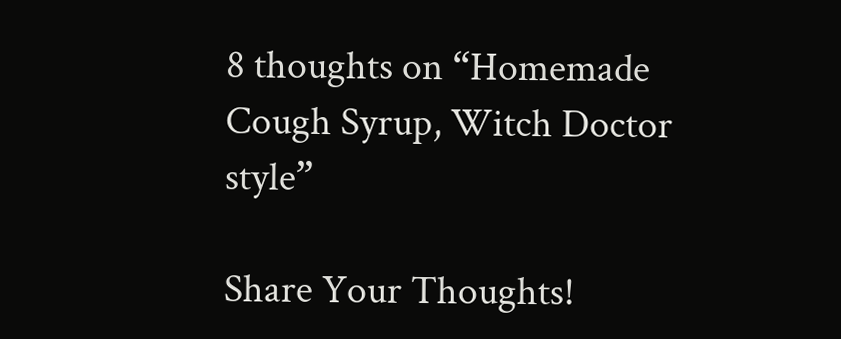8 thoughts on “Homemade Cough Syrup, Witch Doctor style”

Share Your Thoughts!